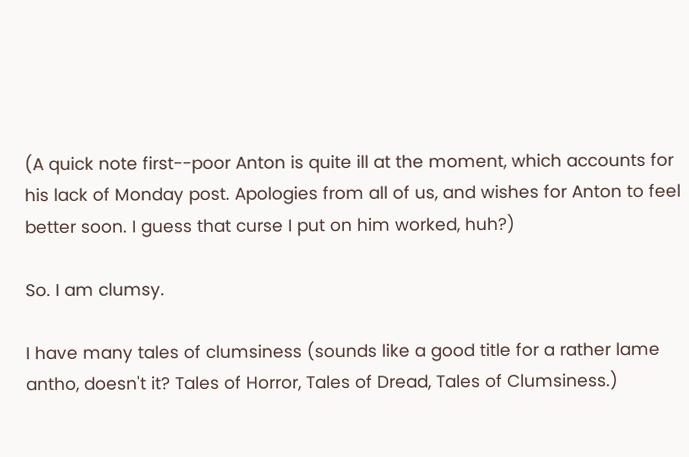(A quick note first--poor Anton is quite ill at the moment, which accounts for his lack of Monday post. Apologies from all of us, and wishes for Anton to feel better soon. I guess that curse I put on him worked, huh?)

So. I am clumsy.

I have many tales of clumsiness (sounds like a good title for a rather lame antho, doesn't it? Tales of Horror, Tales of Dread, Tales of Clumsiness.)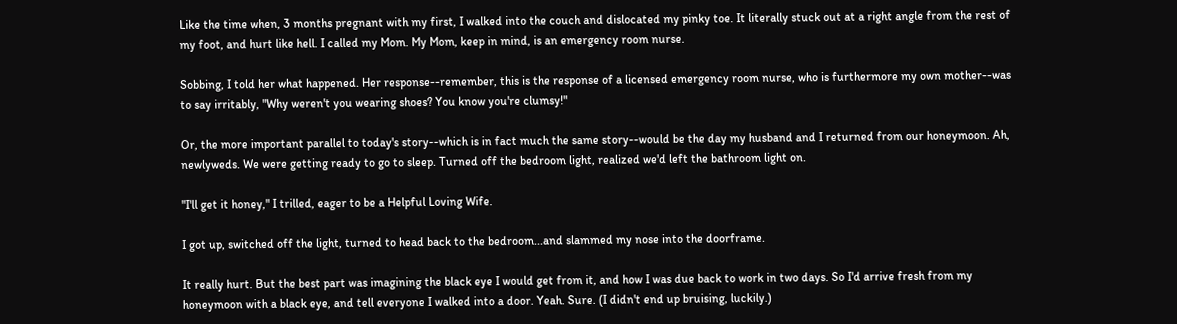Like the time when, 3 months pregnant with my first, I walked into the couch and dislocated my pinky toe. It literally stuck out at a right angle from the rest of my foot, and hurt like hell. I called my Mom. My Mom, keep in mind, is an emergency room nurse.

Sobbing, I told her what happened. Her response--remember, this is the response of a licensed emergency room nurse, who is furthermore my own mother--was to say irritably, "Why weren't you wearing shoes? You know you're clumsy!"

Or, the more important parallel to today's story--which is in fact much the same story--would be the day my husband and I returned from our honeymoon. Ah, newlyweds. We were getting ready to go to sleep. Turned off the bedroom light, realized we'd left the bathroom light on.

"I'll get it honey," I trilled, eager to be a Helpful Loving Wife.

I got up, switched off the light, turned to head back to the bedroom...and slammed my nose into the doorframe.

It really hurt. But the best part was imagining the black eye I would get from it, and how I was due back to work in two days. So I'd arrive fresh from my honeymoon with a black eye, and tell everyone I walked into a door. Yeah. Sure. (I didn't end up bruising, luckily.)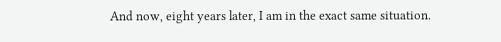And now, eight years later, I am in the exact same situation.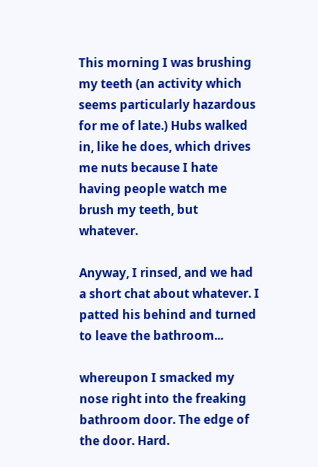This morning I was brushing my teeth (an activity which seems particularly hazardous for me of late.) Hubs walked in, like he does, which drives me nuts because I hate having people watch me brush my teeth, but whatever.

Anyway, I rinsed, and we had a short chat about whatever. I patted his behind and turned to leave the bathroom...

whereupon I smacked my nose right into the freaking bathroom door. The edge of the door. Hard.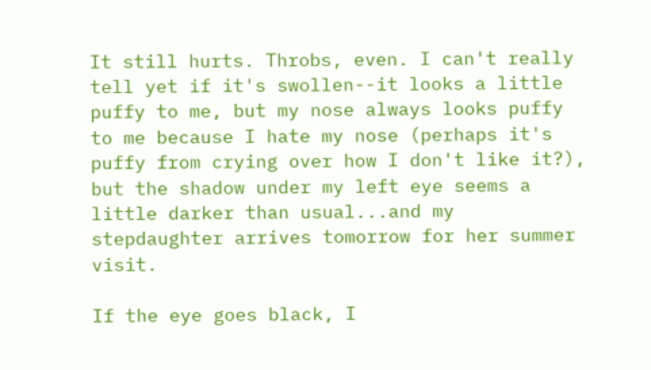It still hurts. Throbs, even. I can't really tell yet if it's swollen--it looks a little puffy to me, but my nose always looks puffy to me because I hate my nose (perhaps it's puffy from crying over how I don't like it?), but the shadow under my left eye seems a little darker than usual...and my stepdaughter arrives tomorrow for her summer visit.

If the eye goes black, I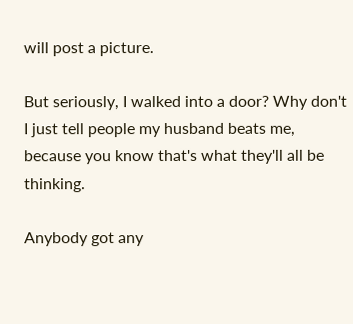will post a picture.

But seriously, I walked into a door? Why don't I just tell people my husband beats me, because you know that's what they'll all be thinking.

Anybody got any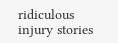ridiculous injury stories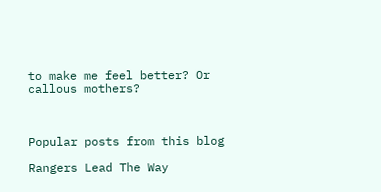to make me feel better? Or callous mothers?



Popular posts from this blog

Rangers Lead The Way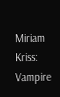Miriam Kriss: Vampire